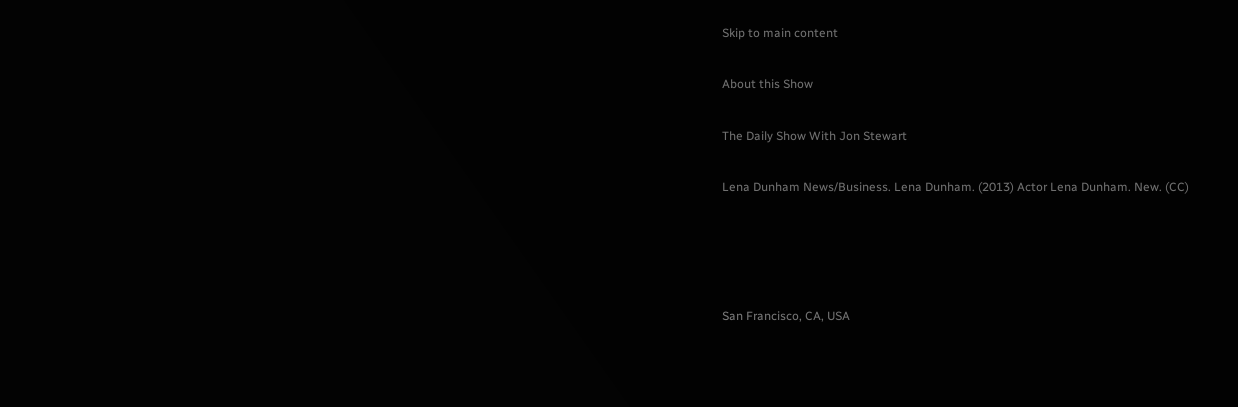Skip to main content

About this Show

The Daily Show With Jon Stewart

Lena Dunham News/Business. Lena Dunham. (2013) Actor Lena Dunham. New. (CC)




San Francisco, CA, USA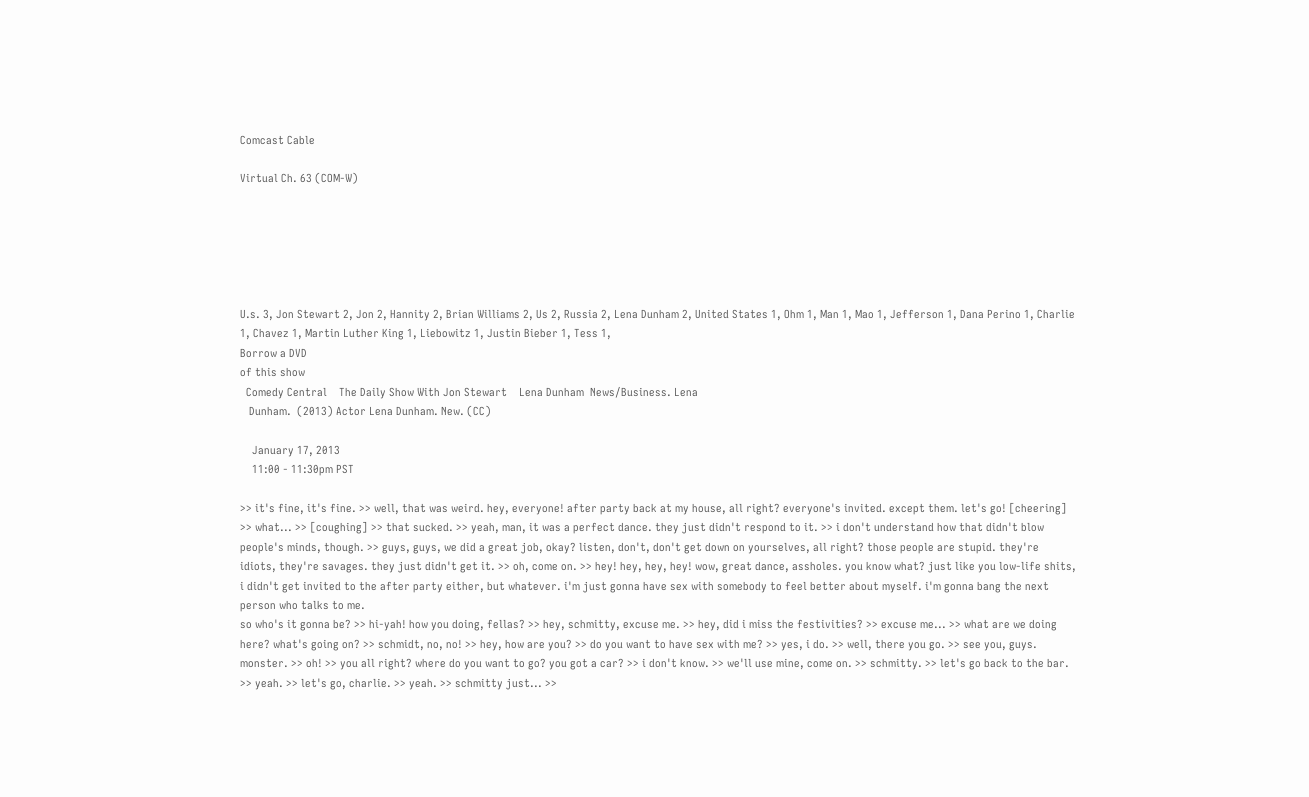Comcast Cable

Virtual Ch. 63 (COM-W)






U.s. 3, Jon Stewart 2, Jon 2, Hannity 2, Brian Williams 2, Us 2, Russia 2, Lena Dunham 2, United States 1, Ohm 1, Man 1, Mao 1, Jefferson 1, Dana Perino 1, Charlie 1, Chavez 1, Martin Luther King 1, Liebowitz 1, Justin Bieber 1, Tess 1,
Borrow a DVD
of this show
  Comedy Central    The Daily Show With Jon Stewart    Lena Dunham  News/Business. Lena
   Dunham.  (2013) Actor Lena Dunham. New. (CC)

    January 17, 2013
    11:00 - 11:30pm PST

>> it's fine, it's fine. >> well, that was weird. hey, everyone! after party back at my house, all right? everyone's invited. except them. let's go! [cheering] >> what... >> [coughing] >> that sucked. >> yeah, man, it was a perfect dance. they just didn't respond to it. >> i don't understand how that didn't blow people's minds, though. >> guys, guys, we did a great job, okay? listen, don't, don't get down on yourselves, all right? those people are stupid. they're idiots, they're savages. they just didn't get it. >> oh, come on. >> hey! hey, hey, hey! wow, great dance, assholes. you know what? just like you low-life shits, i didn't get invited to the after party either, but whatever. i'm just gonna have sex with somebody to feel better about myself. i'm gonna bang the next person who talks to me.
so who's it gonna be? >> hi-yah! how you doing, fellas? >> hey, schmitty, excuse me. >> hey, did i miss the festivities? >> excuse me... >> what are we doing here? what's going on? >> schmidt, no, no! >> hey, how are you? >> do you want to have sex with me? >> yes, i do. >> well, there you go. >> see you, guys. monster. >> oh! >> you all right? where do you want to go? you got a car? >> i don't know. >> we'll use mine, come on. >> schmitty. >> let's go back to the bar. >> yeah. >> let's go, charlie. >> yeah. >> schmitty just... >>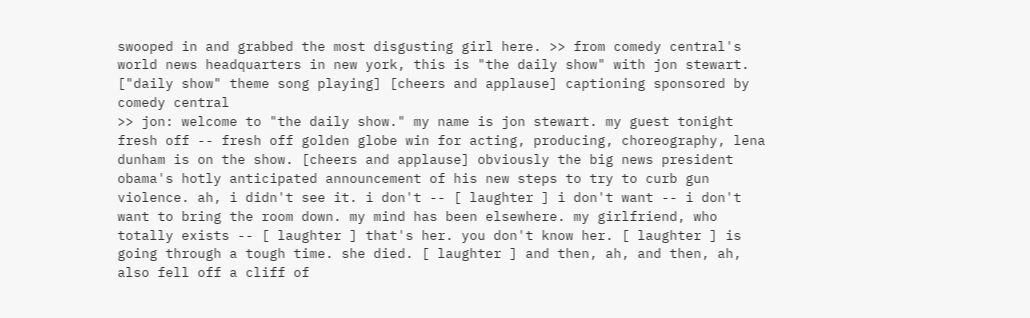swooped in and grabbed the most disgusting girl here. >> from comedy central's world news headquarters in new york, this is "the daily show" with jon stewart. ["daily show" theme song playing] [cheers and applause] captioning sponsored by comedy central
>> jon: welcome to "the daily show." my name is jon stewart. my guest tonight fresh off -- fresh off golden globe win for acting, producing, choreography, lena dunham is on the show. [cheers and applause] obviously the big news president obama's hotly anticipated announcement of his new steps to try to curb gun violence. ah, i didn't see it. i don't -- [ laughter ] i don't want -- i don't want to bring the room down. my mind has been elsewhere. my girlfriend, who totally exists -- [ laughter ] that's her. you don't know her. [ laughter ] is going through a tough time. she died. [ laughter ] and then, ah, and then, ah, also fell off a cliff of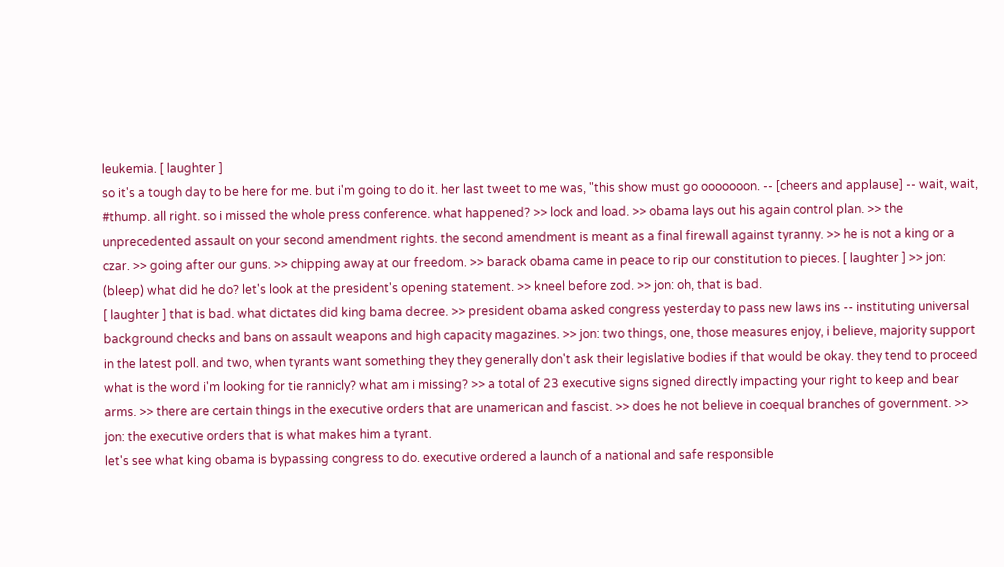leukemia. [ laughter ]
so it's a tough day to be here for me. but i'm going to do it. her last tweet to me was, "this show must go ooooooon. -- [cheers and applause] -- wait, wait, #thump. all right. so i missed the whole press conference. what happened? >> lock and load. >> obama lays out his again control plan. >> the unprecedented assault on your second amendment rights. the second amendment is meant as a final firewall against tyranny. >> he is not a king or a czar. >> going after our guns. >> chipping away at our freedom. >> barack obama came in peace to rip our constitution to pieces. [ laughter ] >> jon: (bleep) what did he do? let's look at the president's opening statement. >> kneel before zod. >> jon: oh, that is bad.
[ laughter ] that is bad. what dictates did king bama decree. >> president obama asked congress yesterday to pass new laws ins -- instituting universal background checks and bans on assault weapons and high capacity magazines. >> jon: two things, one, those measures enjoy, i believe, majority support in the latest poll. and two, when tyrants want something they they generally don't ask their legislative bodies if that would be okay. they tend to proceed what is the word i'm looking for tie rannicly? what am i missing? >> a total of 23 executive signs signed directly impacting your right to keep and bear arms. >> there are certain things in the executive orders that are unamerican and fascist. >> does he not believe in coequal branches of government. >> jon: the executive orders that is what makes him a tyrant.
let's see what king obama is bypassing congress to do. executive ordered a launch of a national and safe responsible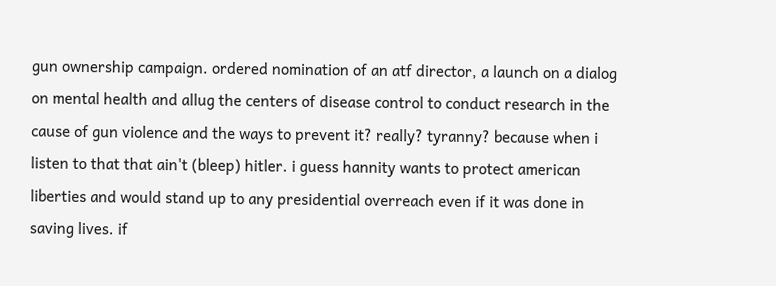gun ownership campaign. ordered nomination of an atf director, a launch on a dialog on mental health and allug the centers of disease control to conduct research in the cause of gun violence and the ways to prevent it? really? tyranny? because when i listen to that that ain't (bleep) hitler. i guess hannity wants to protect american liberties and would stand up to any presidential overreach even if it was done in saving lives. if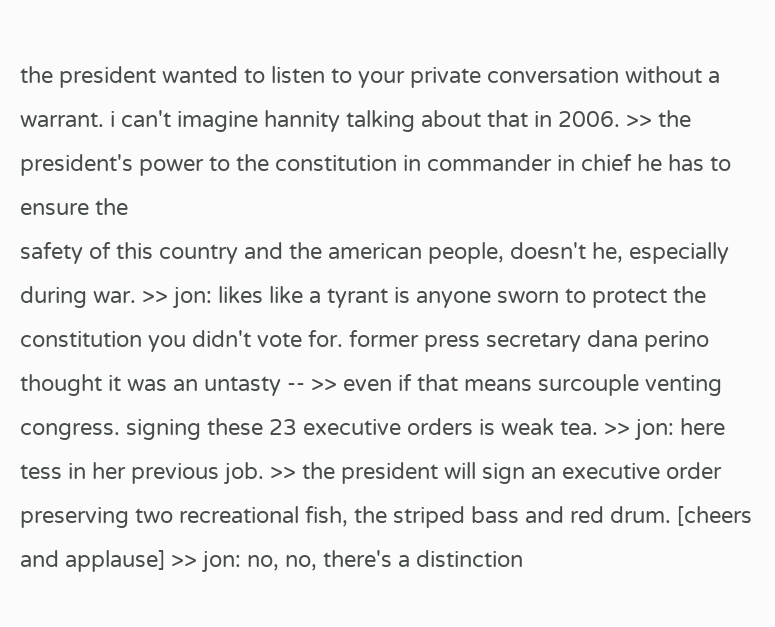the president wanted to listen to your private conversation without a warrant. i can't imagine hannity talking about that in 2006. >> the president's power to the constitution in commander in chief he has to ensure the
safety of this country and the american people, doesn't he, especially during war. >> jon: likes like a tyrant is anyone sworn to protect the constitution you didn't vote for. former press secretary dana perino thought it was an untasty -- >> even if that means surcouple venting congress. signing these 23 executive orders is weak tea. >> jon: here tess in her previous job. >> the president will sign an executive order preserving two recreational fish, the striped bass and red drum. [cheers and applause] >> jon: no, no, there's a distinction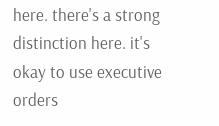here. there's a strong distinction here. it's okay to use executive orders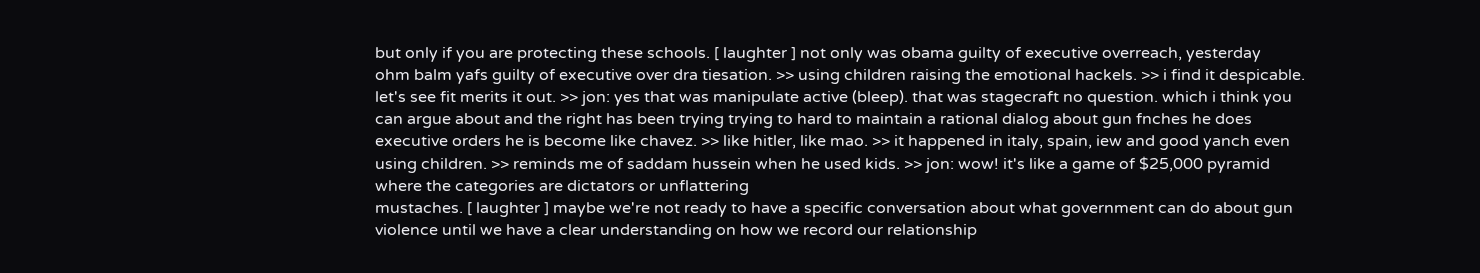but only if you are protecting these schools. [ laughter ] not only was obama guilty of executive overreach, yesterday
ohm balm yafs guilty of executive over dra tiesation. >> using children raising the emotional hackels. >> i find it despicable. let's see fit merits it out. >> jon: yes that was manipulate active (bleep). that was stagecraft no question. which i think you can argue about and the right has been trying trying to hard to maintain a rational dialog about gun fnches he does executive orders he is become like chavez. >> like hitler, like mao. >> it happened in italy, spain, iew and good yanch even using children. >> reminds me of saddam hussein when he used kids. >> jon: wow! it's like a game of $25,000 pyramid where the categories are dictators or unflattering
mustaches. [ laughter ] maybe we're not ready to have a specific conversation about what government can do about gun violence until we have a clear understanding on how we record our relationship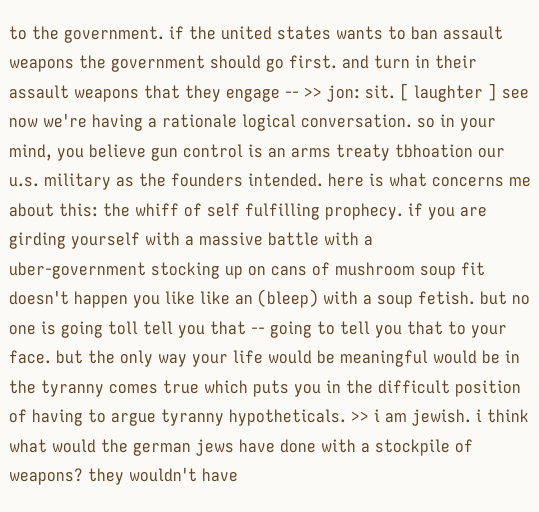to the government. if the united states wants to ban assault weapons the government should go first. and turn in their assault weapons that they engage -- >> jon: sit. [ laughter ] see now we're having a rationale logical conversation. so in your mind, you believe gun control is an arms treaty tbhoation our u.s. military as the founders intended. here is what concerns me about this: the whiff of self fulfilling prophecy. if you are girding yourself with a massive battle with a
uber-government stocking up on cans of mushroom soup fit doesn't happen you like like an (bleep) with a soup fetish. but no one is going toll tell you that -- going to tell you that to your face. but the only way your life would be meaningful would be in the tyranny comes true which puts you in the difficult position of having to argue tyranny hypotheticals. >> i am jewish. i think what would the german jews have done with a stockpile of weapons? they wouldn't have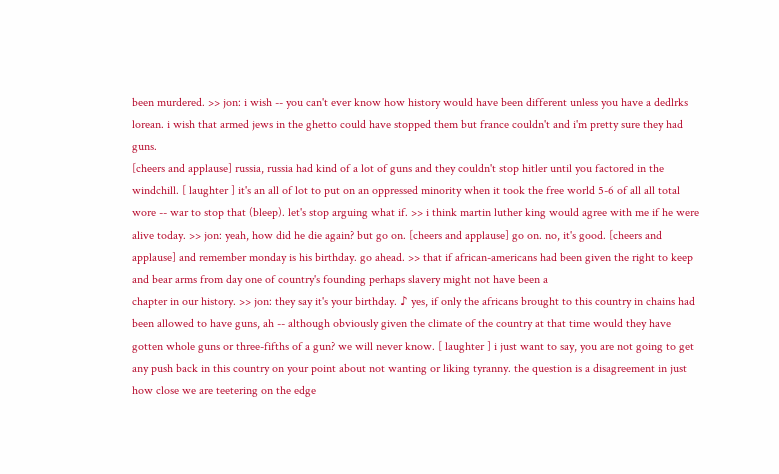been murdered. >> jon: i wish -- you can't ever know how history would have been different unless you have a dedlrks lorean. i wish that armed jews in the ghetto could have stopped them but france couldn't and i'm pretty sure they had guns.
[cheers and applause] russia, russia had kind of a lot of guns and they couldn't stop hitler until you factored in the windchill. [ laughter ] it's an all of lot to put on an oppressed minority when it took the free world 5-6 of all all total wore -- war to stop that (bleep). let's stop arguing what if. >> i think martin luther king would agree with me if he were alive today. >> jon: yeah, how did he die again? but go on. [cheers and applause] go on. no, it's good. [cheers and applause] and remember monday is his birthday. go ahead. >> that if african-americans had been given the right to keep and bear arms from day one of country's founding perhaps slavery might not have been a
chapter in our history. >> jon: they say it's your birthday. ♪ yes, if only the africans brought to this country in chains had been allowed to have guns, ah -- although obviously given the climate of the country at that time would they have gotten whole guns or three-fifths of a gun? we will never know. [ laughter ] i just want to say, you are not going to get any push back in this country on your point about not wanting or liking tyranny. the question is a disagreement in just how close we are teetering on the edge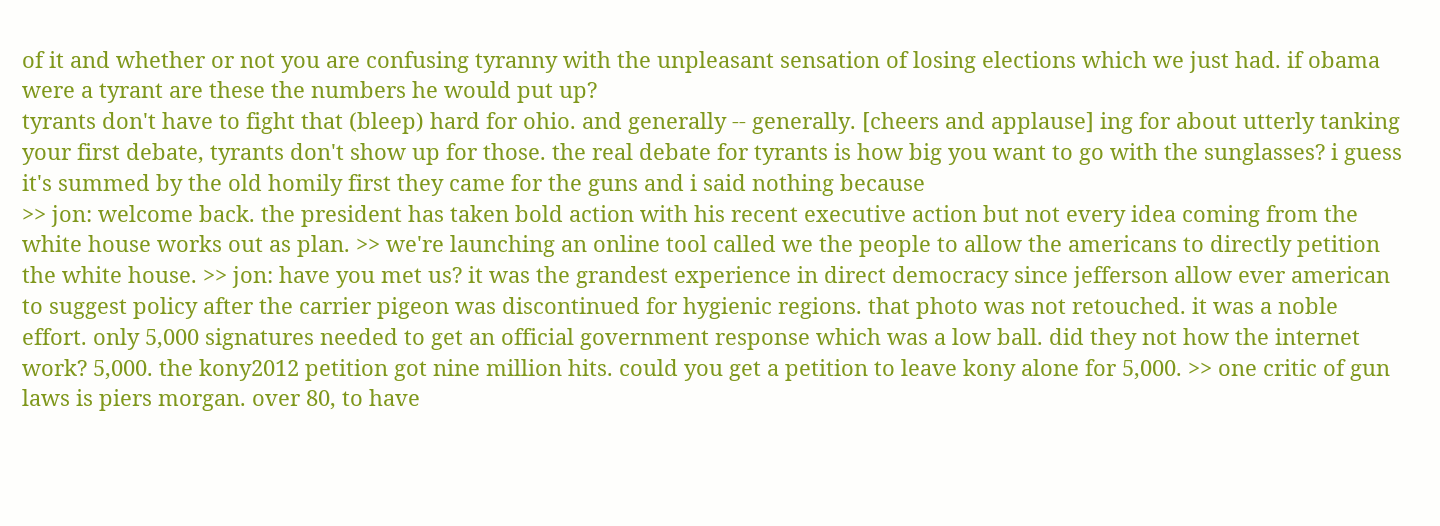of it and whether or not you are confusing tyranny with the unpleasant sensation of losing elections which we just had. if obama were a tyrant are these the numbers he would put up?
tyrants don't have to fight that (bleep) hard for ohio. and generally -- generally. [cheers and applause] ing for about utterly tanking your first debate, tyrants don't show up for those. the real debate for tyrants is how big you want to go with the sunglasses? i guess it's summed by the old homily first they came for the guns and i said nothing because
>> jon: welcome back. the president has taken bold action with his recent executive action but not every idea coming from the white house works out as plan. >> we're launching an online tool called we the people to allow the americans to directly petition the white house. >> jon: have you met us? it was the grandest experience in direct democracy since jefferson allow ever american to suggest policy after the carrier pigeon was discontinued for hygienic regions. that photo was not retouched. it was a noble effort. only 5,000 signatures needed to get an official government response which was a low ball. did they not how the internet
work? 5,000. the kony2012 petition got nine million hits. could you get a petition to leave kony alone for 5,000. >> one critic of gun laws is piers morgan. over 80, to have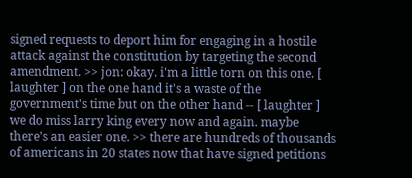signed requests to deport him for engaging in a hostile attack against the constitution by targeting the second amendment. >> jon: okay. i'm a little torn on this one. [ laughter ] on the one hand it's a waste of the government's time but on the other hand -- [ laughter ] we do miss larry king every now and again. maybe there's an easier one. >> there are hundreds of thousands of americans in 20 states now that have signed petitions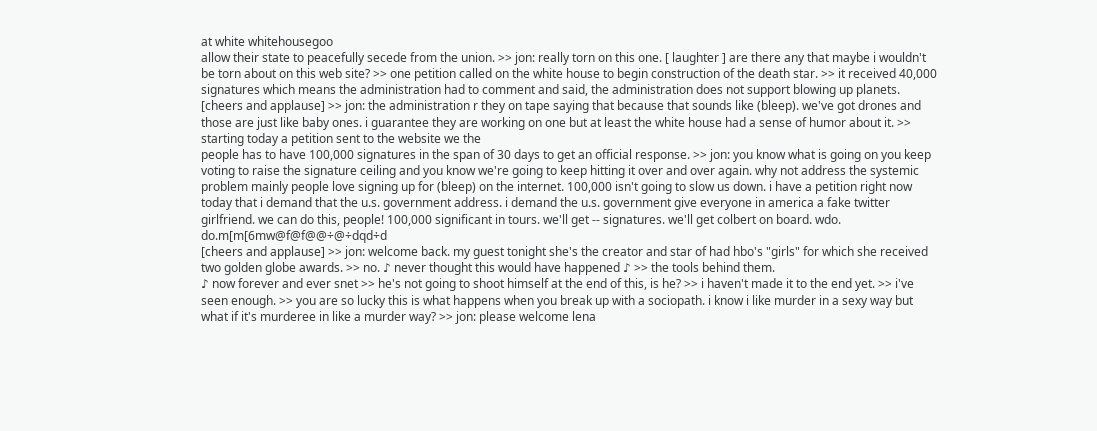at white whitehousegoo
allow their state to peacefully secede from the union. >> jon: really torn on this one. [ laughter ] are there any that maybe i wouldn't be torn about on this web site? >> one petition called on the white house to begin construction of the death star. >> it received 40,000 signatures which means the administration had to comment and said, the administration does not support blowing up planets. [cheers and applause] >> jon: the administration r they on tape saying that because that sounds like (bleep). we've got drones and those are just like baby ones. i guarantee they are working on one but at least the white house had a sense of humor about it. >> starting today a petition sent to the website we the
people has to have 100,000 signatures in the span of 30 days to get an official response. >> jon: you know what is going on you keep voting to raise the signature ceiling and you know we're going to keep hitting it over and over again. why not address the systemic problem mainly people love signing up for (bleep) on the internet. 100,000 isn't going to slow us down. i have a petition right now today that i demand that the u.s. government address. i demand the u.s. government give everyone in america a fake twitter girlfriend. we can do this, people! 100,000 significant in tours. we'll get -- signatures. we'll get colbert on board. wdo. do.m[m[6mw@f@f@@÷@÷dqd÷d
[cheers and applause] >> jon: welcome back. my guest tonight she's the creator and star of had hbo's "girls" for which she received two golden globe awards. >> no. ♪ never thought this would have happened ♪ >> the tools behind them.
♪ now forever and ever snet >> he's not going to shoot himself at the end of this, is he? >> i haven't made it to the end yet. >> i've seen enough. >> you are so lucky this is what happens when you break up with a sociopath. i know i like murder in a sexy way but what if it's murderee in like a murder way? >> jon: please welcome lena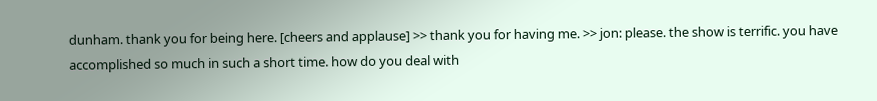dunham. thank you for being here. [cheers and applause] >> thank you for having me. >> jon: please. the show is terrific. you have accomplished so much in such a short time. how do you deal with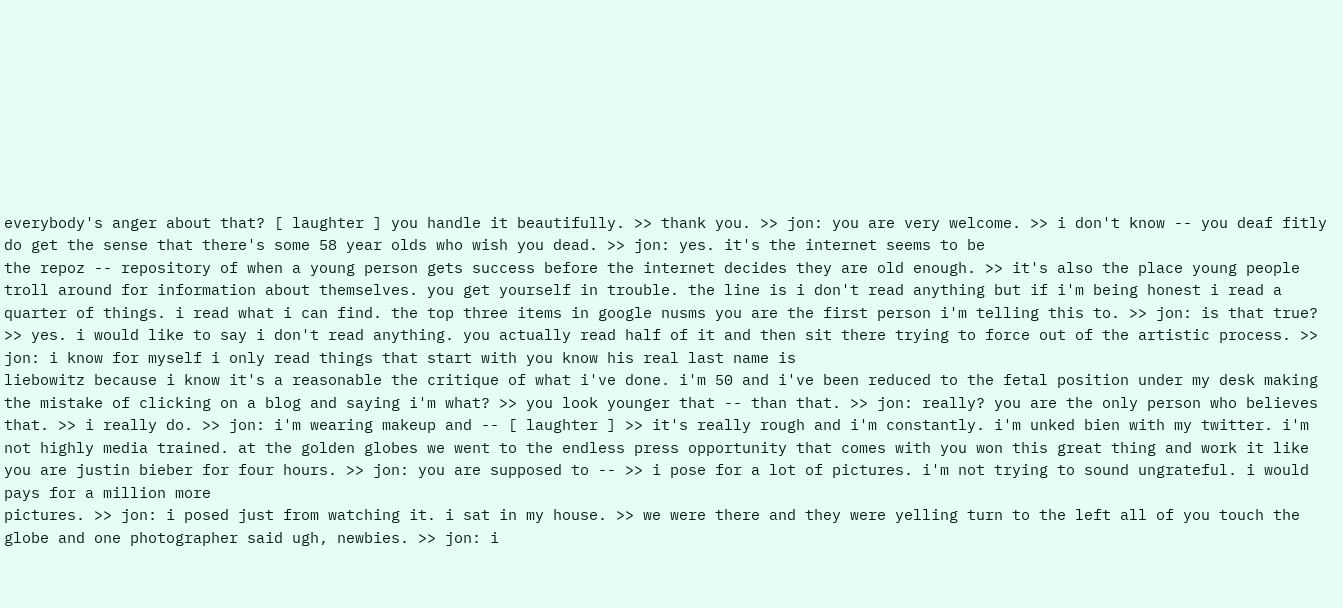everybody's anger about that? [ laughter ] you handle it beautifully. >> thank you. >> jon: you are very welcome. >> i don't know -- you deaf fitly do get the sense that there's some 58 year olds who wish you dead. >> jon: yes. it's the internet seems to be
the repoz -- repository of when a young person gets success before the internet decides they are old enough. >> it's also the place young people troll around for information about themselves. you get yourself in trouble. the line is i don't read anything but if i'm being honest i read a quarter of things. i read what i can find. the top three items in google nusms you are the first person i'm telling this to. >> jon: is that true? >> yes. i would like to say i don't read anything. you actually read half of it and then sit there trying to force out of the artistic process. >> jon: i know for myself i only read things that start with you know his real last name is
liebowitz because i know it's a reasonable the critique of what i've done. i'm 50 and i've been reduced to the fetal position under my desk making the mistake of clicking on a blog and saying i'm what? >> you look younger that -- than that. >> jon: really? you are the only person who believes that. >> i really do. >> jon: i'm wearing makeup and -- [ laughter ] >> it's really rough and i'm constantly. i'm unked bien with my twitter. i'm not highly media trained. at the golden globes we went to the endless press opportunity that comes with you won this great thing and work it like you are justin bieber for four hours. >> jon: you are supposed to -- >> i pose for a lot of pictures. i'm not trying to sound ungrateful. i would pays for a million more
pictures. >> jon: i posed just from watching it. i sat in my house. >> we were there and they were yelling turn to the left all of you touch the globe and one photographer said ugh, newbies. >> jon: i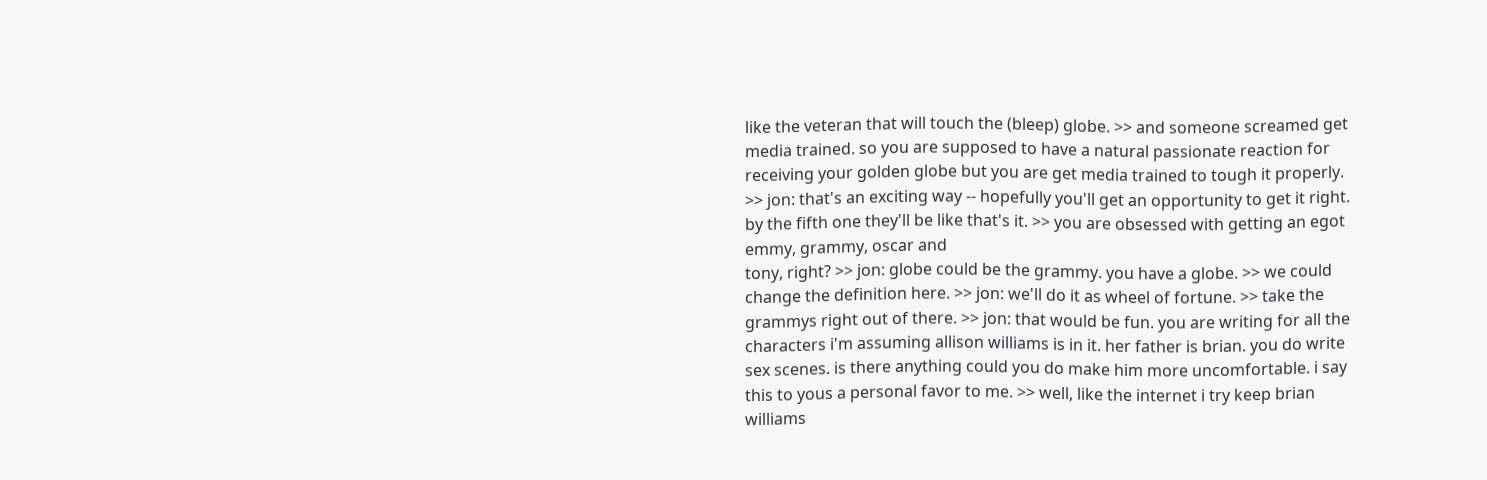like the veteran that will touch the (bleep) globe. >> and someone screamed get media trained. so you are supposed to have a natural passionate reaction for receiving your golden globe but you are get media trained to tough it properly. >> jon: that's an exciting way -- hopefully you'll get an opportunity to get it right. by the fifth one they'll be like that's it. >> you are obsessed with getting an egot emmy, grammy, oscar and
tony, right? >> jon: globe could be the grammy. you have a globe. >> we could change the definition here. >> jon: we'll do it as wheel of fortune. >> take the grammys right out of there. >> jon: that would be fun. you are writing for all the characters i'm assuming allison williams is in it. her father is brian. you do write sex scenes. is there anything could you do make him more uncomfortable. i say this to yous a personal favor to me. >> well, like the internet i try keep brian williams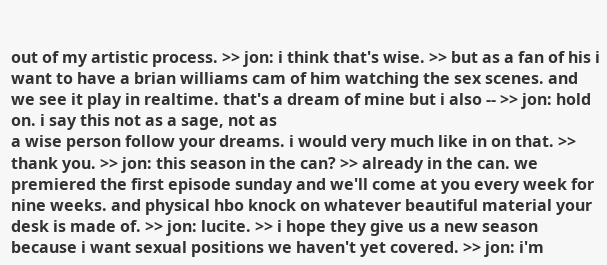out of my artistic process. >> jon: i think that's wise. >> but as a fan of his i want to have a brian williams cam of him watching the sex scenes. and we see it play in realtime. that's a dream of mine but i also -- >> jon: hold on. i say this not as a sage, not as
a wise person follow your dreams. i would very much like in on that. >> thank you. >> jon: this season in the can? >> already in the can. we premiered the first episode sunday and we'll come at you every week for nine weeks. and physical hbo knock on whatever beautiful material your desk is made of. >> jon: lucite. >> i hope they give us a new season because i want sexual positions we haven't yet covered. >> jon: i'm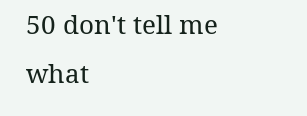50 don't tell me what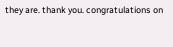they are. thank you. congratulations on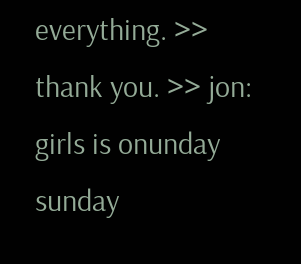everything. >> thank you. >> jon: girls is onunday sunday